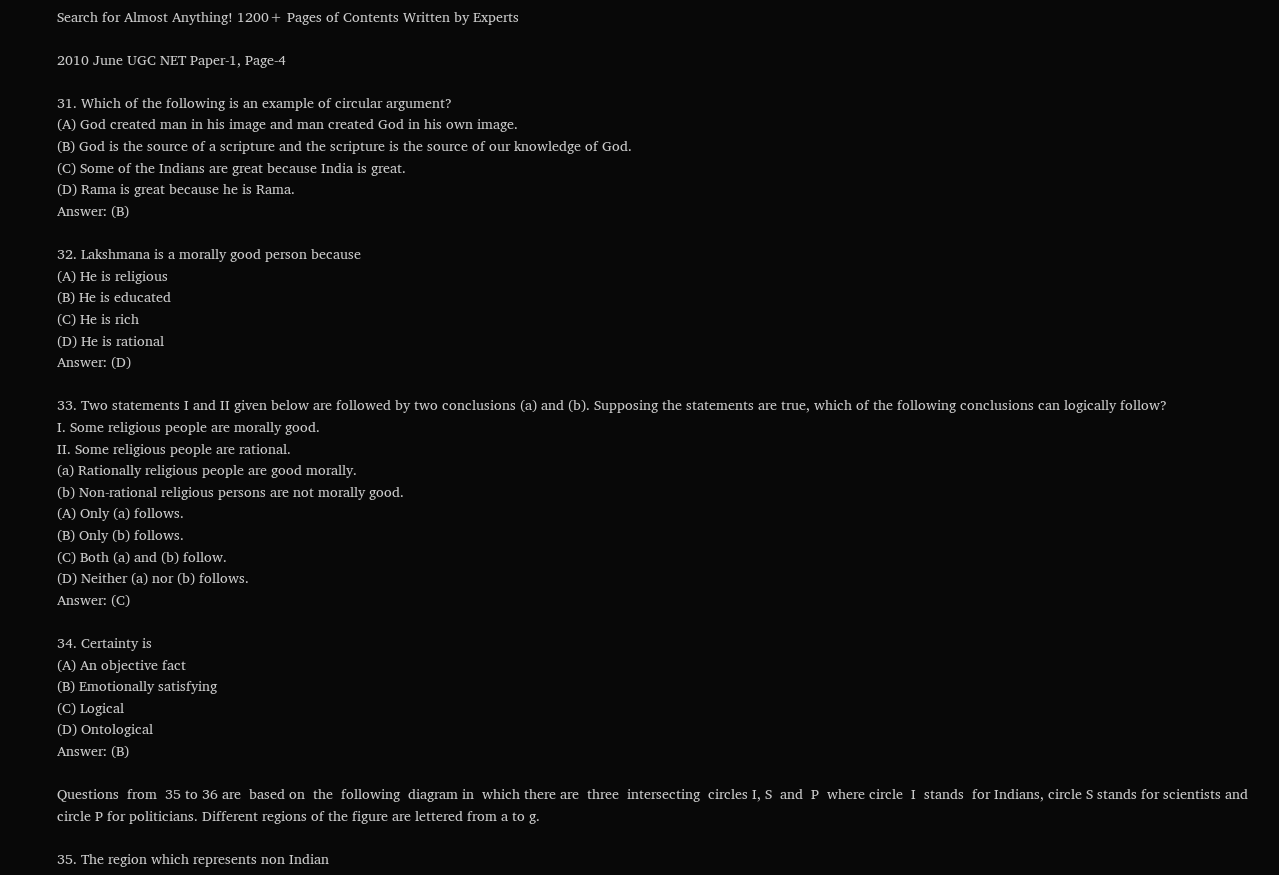Search for Almost Anything! 1200+ Pages of Contents Written by Experts

2010 June UGC NET Paper-1, Page-4

31. Which of the following is an example of circular argument?
(A) God created man in his image and man created God in his own image.
(B) God is the source of a scripture and the scripture is the source of our knowledge of God.
(C) Some of the Indians are great because India is great.
(D) Rama is great because he is Rama.
Answer: (B)

32. Lakshmana is a morally good person because
(A) He is religious
(B) He is educated
(C) He is rich
(D) He is rational
Answer: (D)

33. Two statements I and II given below are followed by two conclusions (a) and (b). Supposing the statements are true, which of the following conclusions can logically follow?
I. Some religious people are morally good.
II. Some religious people are rational.
(a) Rationally religious people are good morally.
(b) Non-rational religious persons are not morally good.
(A) Only (a) follows.
(B) Only (b) follows.
(C) Both (a) and (b) follow.
(D) Neither (a) nor (b) follows.
Answer: (C)

34. Certainty is
(A) An objective fact
(B) Emotionally satisfying
(C) Logical
(D) Ontological
Answer: (B)

Questions  from  35 to 36 are  based on  the  following  diagram in  which there are  three  intersecting  circles I, S  and  P  where circle  I  stands  for Indians, circle S stands for scientists and circle P for politicians. Different regions of the figure are lettered from a to g.

35. The region which represents non Indian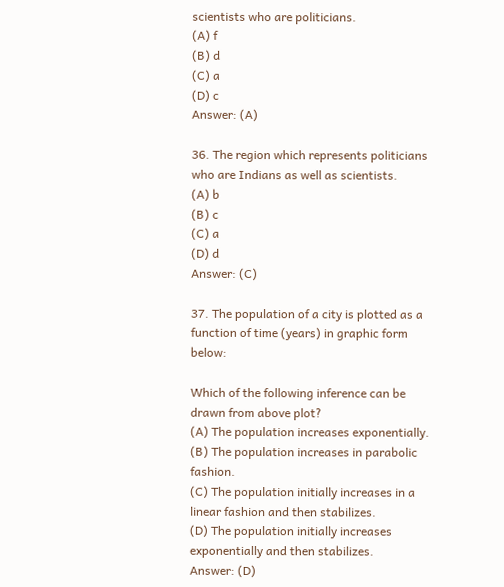scientists who are politicians.
(A) f
(B) d
(C) a
(D) c
Answer: (A)

36. The region which represents politicians who are Indians as well as scientists.
(A) b
(B) c
(C) a
(D) d
Answer: (C)

37. The population of a city is plotted as a function of time (years) in graphic form below:

Which of the following inference can be drawn from above plot?
(A) The population increases exponentially.
(B) The population increases in parabolic fashion.
(C) The population initially increases in a linear fashion and then stabilizes.
(D) The population initially increases exponentially and then stabilizes.
Answer: (D)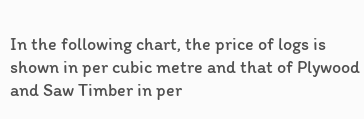In the following chart, the price of logs is shown in per cubic metre and that of Plywood and Saw Timber in per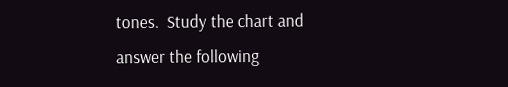tones.  Study the chart and answer the following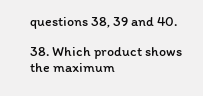questions 38, 39 and 40.

38. Which product shows the maximum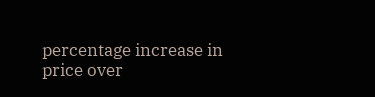percentage increase in price over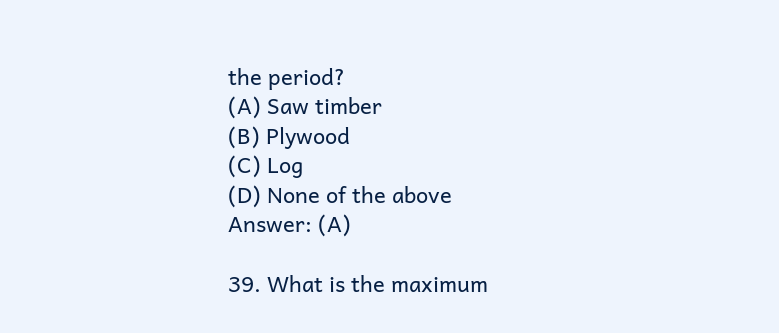the period?
(A) Saw timber
(B) Plywood
(C) Log
(D) None of the above
Answer: (A)

39. What is the maximum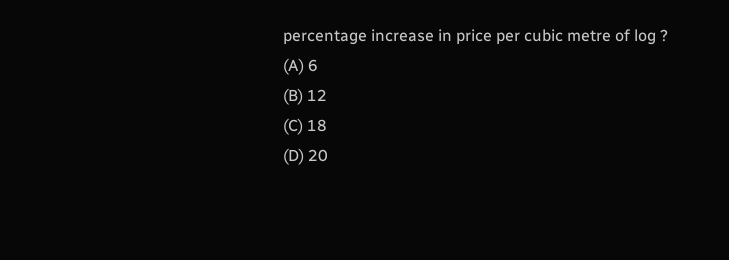percentage increase in price per cubic metre of log ?
(A) 6
(B) 12
(C) 18
(D) 20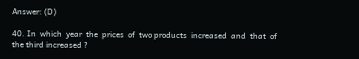Answer: (D)

40. In  which  year  the  prices  of  two products  increased  and  that  of  the third increased ?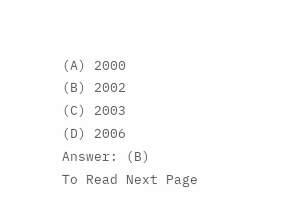(A) 2000
(B) 2002
(C) 2003
(D) 2006
Answer: (B)
To Read Next Page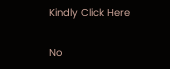Kindly Click Here

No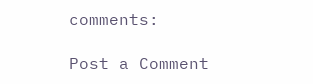comments:

Post a Comment